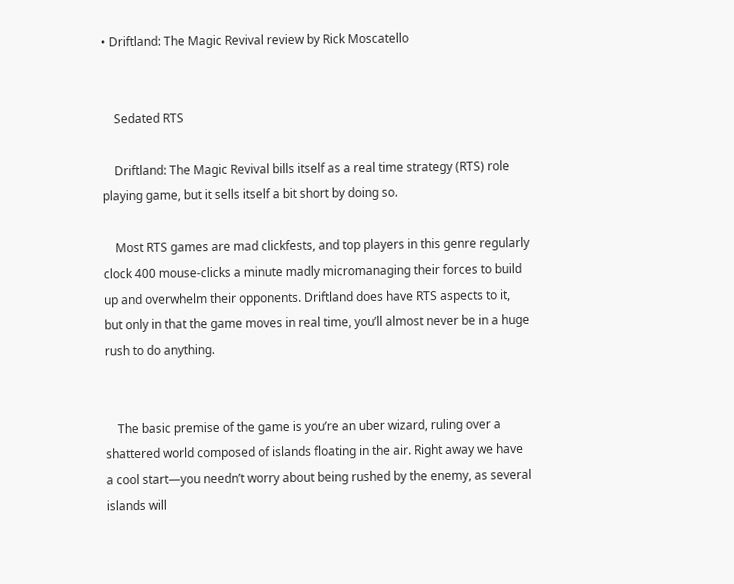• Driftland: The Magic Revival review by Rick Moscatello


    Sedated RTS

    Driftland: The Magic Revival bills itself as a real time strategy (RTS) role playing game, but it sells itself a bit short by doing so.

    Most RTS games are mad clickfests, and top players in this genre regularly clock 400 mouse-clicks a minute madly micromanaging their forces to build up and overwhelm their opponents. Driftland does have RTS aspects to it, but only in that the game moves in real time, you’ll almost never be in a huge rush to do anything.


    The basic premise of the game is you’re an uber wizard, ruling over a shattered world composed of islands floating in the air. Right away we have a cool start—you needn’t worry about being rushed by the enemy, as several islands will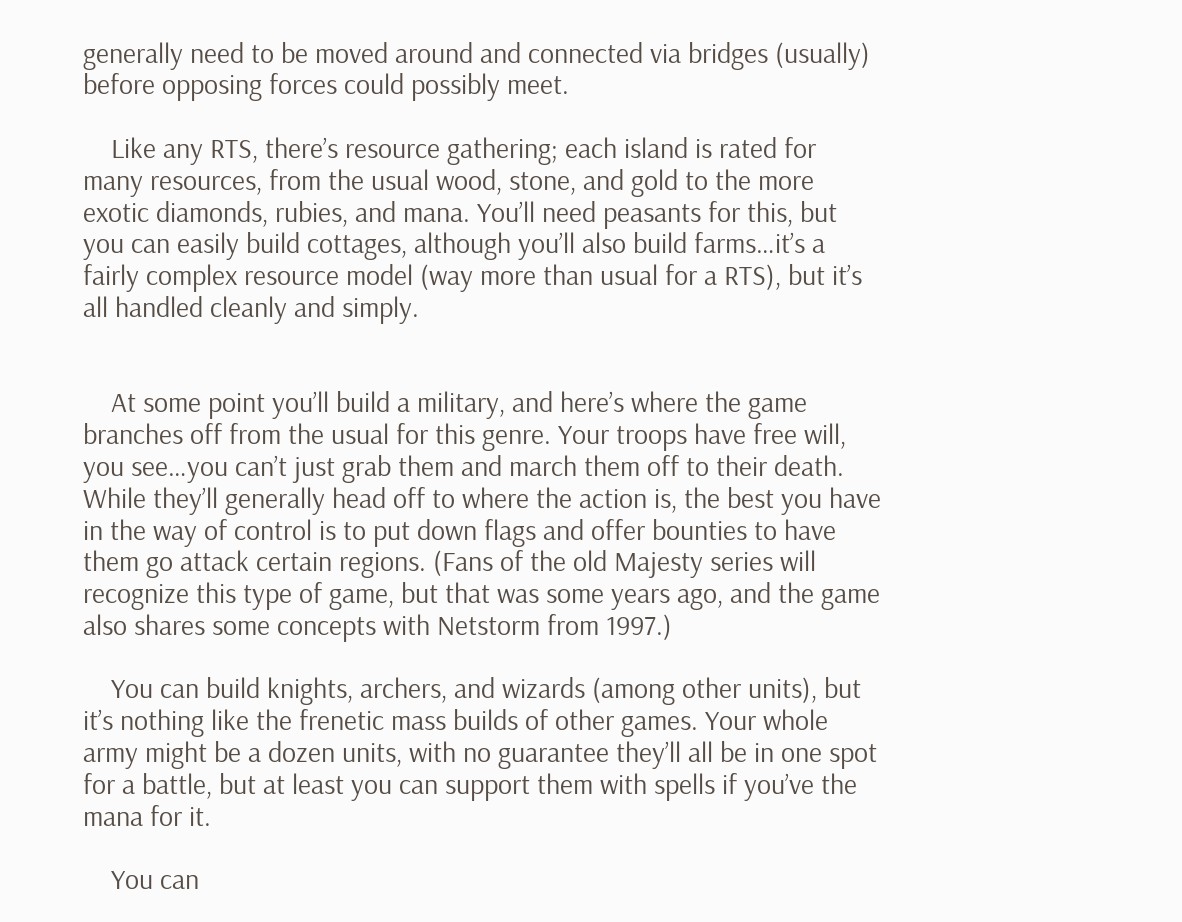generally need to be moved around and connected via bridges (usually) before opposing forces could possibly meet.

    Like any RTS, there’s resource gathering; each island is rated for many resources, from the usual wood, stone, and gold to the more exotic diamonds, rubies, and mana. You’ll need peasants for this, but you can easily build cottages, although you’ll also build farms…it’s a fairly complex resource model (way more than usual for a RTS), but it’s all handled cleanly and simply.


    At some point you’ll build a military, and here’s where the game branches off from the usual for this genre. Your troops have free will, you see…you can’t just grab them and march them off to their death. While they’ll generally head off to where the action is, the best you have in the way of control is to put down flags and offer bounties to have them go attack certain regions. (Fans of the old Majesty series will recognize this type of game, but that was some years ago, and the game also shares some concepts with Netstorm from 1997.)

    You can build knights, archers, and wizards (among other units), but it’s nothing like the frenetic mass builds of other games. Your whole army might be a dozen units, with no guarantee they’ll all be in one spot for a battle, but at least you can support them with spells if you’ve the mana for it.

    You can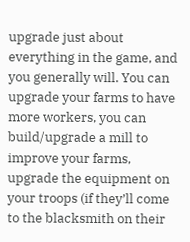upgrade just about everything in the game, and you generally will. You can upgrade your farms to have more workers, you can build/upgrade a mill to improve your farms, upgrade the equipment on your troops (if they’ll come to the blacksmith on their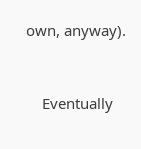own, anyway).


    Eventually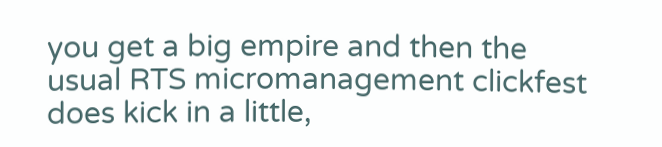you get a big empire and then the usual RTS micromanagement clickfest does kick in a little,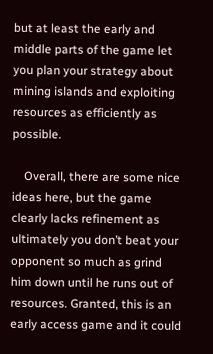but at least the early and middle parts of the game let you plan your strategy about mining islands and exploiting resources as efficiently as possible.

    Overall, there are some nice ideas here, but the game clearly lacks refinement as ultimately you don’t beat your opponent so much as grind him down until he runs out of resources. Granted, this is an early access game and it could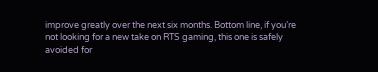improve greatly over the next six months. Bottom line, if you’re not looking for a new take on RTS gaming, this one is safely avoided for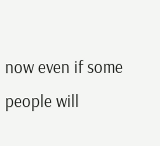now even if some people will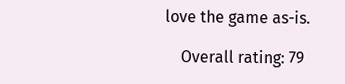love the game as-is.

    Overall rating: 79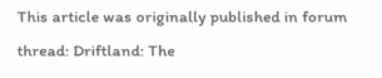This article was originally published in forum thread: Driftland: The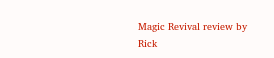Magic Revival review by Rick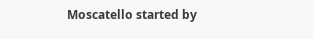Moscatello started by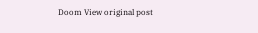Doom View original post